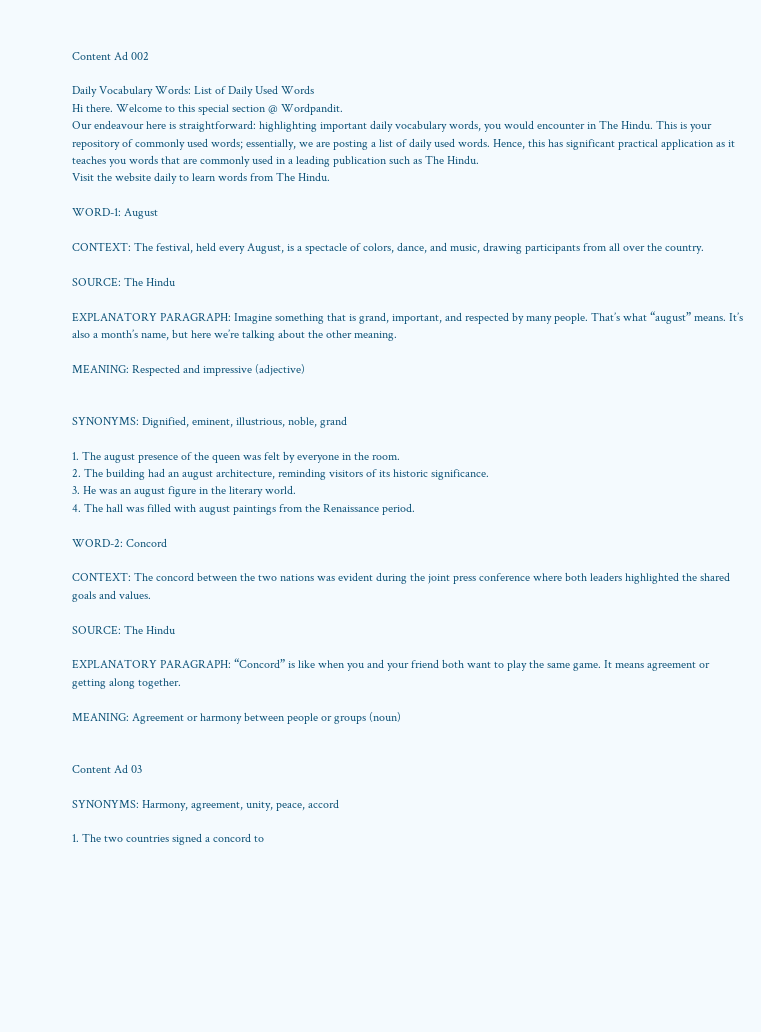Content Ad 002

Daily Vocabulary Words: List of Daily Used Words
Hi there. Welcome to this special section @ Wordpandit.
Our endeavour here is straightforward: highlighting important daily vocabulary words, you would encounter in The Hindu. This is your repository of commonly used words; essentially, we are posting a list of daily used words. Hence, this has significant practical application as it teaches you words that are commonly used in a leading publication such as The Hindu.
Visit the website daily to learn words from The Hindu.

WORD-1: August

CONTEXT: The festival, held every August, is a spectacle of colors, dance, and music, drawing participants from all over the country.

SOURCE: The Hindu

EXPLANATORY PARAGRAPH: Imagine something that is grand, important, and respected by many people. That’s what “august” means. It’s also a month’s name, but here we’re talking about the other meaning.

MEANING: Respected and impressive (adjective)


SYNONYMS: Dignified, eminent, illustrious, noble, grand

1. The august presence of the queen was felt by everyone in the room.
2. The building had an august architecture, reminding visitors of its historic significance.
3. He was an august figure in the literary world.
4. The hall was filled with august paintings from the Renaissance period.

WORD-2: Concord

CONTEXT: The concord between the two nations was evident during the joint press conference where both leaders highlighted the shared goals and values.

SOURCE: The Hindu

EXPLANATORY PARAGRAPH: “Concord” is like when you and your friend both want to play the same game. It means agreement or getting along together.

MEANING: Agreement or harmony between people or groups (noun)


Content Ad 03

SYNONYMS: Harmony, agreement, unity, peace, accord

1. The two countries signed a concord to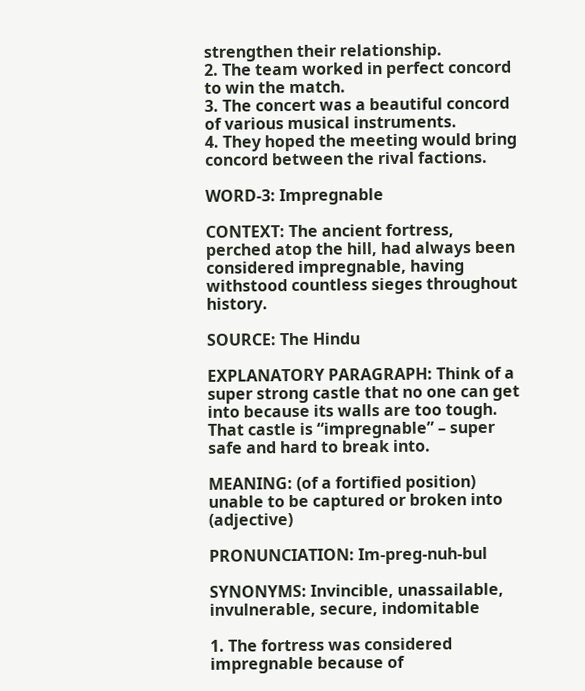strengthen their relationship.
2. The team worked in perfect concord to win the match.
3. The concert was a beautiful concord of various musical instruments.
4. They hoped the meeting would bring concord between the rival factions.

WORD-3: Impregnable

CONTEXT: The ancient fortress, perched atop the hill, had always been considered impregnable, having withstood countless sieges throughout history.

SOURCE: The Hindu

EXPLANATORY PARAGRAPH: Think of a super strong castle that no one can get into because its walls are too tough. That castle is “impregnable” – super safe and hard to break into.

MEANING: (of a fortified position) unable to be captured or broken into (adjective)

PRONUNCIATION: Im-preg-nuh-bul

SYNONYMS: Invincible, unassailable, invulnerable, secure, indomitable

1. The fortress was considered impregnable because of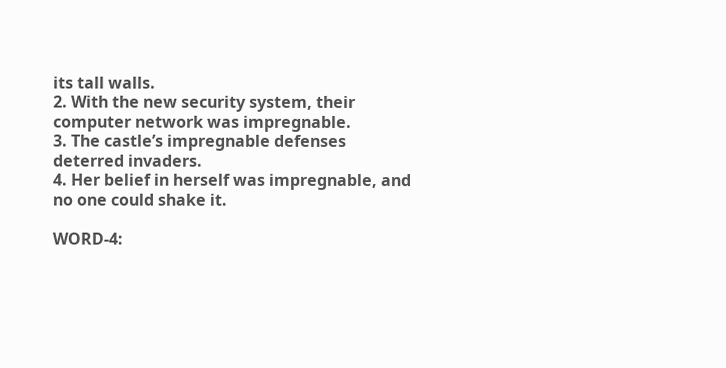its tall walls.
2. With the new security system, their computer network was impregnable.
3. The castle’s impregnable defenses deterred invaders.
4. Her belief in herself was impregnable, and no one could shake it.

WORD-4: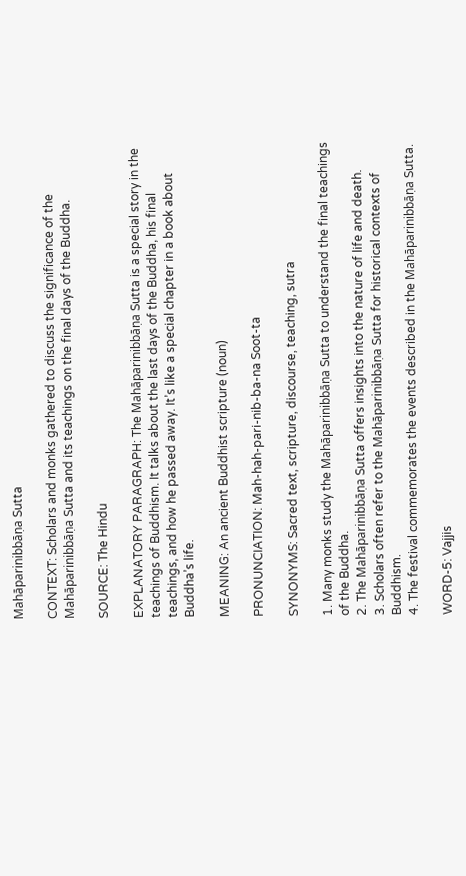Mahāparinibbāṇa Sutta

CONTEXT: Scholars and monks gathered to discuss the significance of the Mahāparinibbāṇa Sutta and its teachings on the final days of the Buddha.

SOURCE: The Hindu

EXPLANATORY PARAGRAPH: The Mahāparinibbāṇa Sutta is a special story in the teachings of Buddhism. It talks about the last days of the Buddha, his final teachings, and how he passed away. It’s like a special chapter in a book about Buddha’s life.

MEANING: An ancient Buddhist scripture (noun)

PRONUNCIATION: Mah-hah-pari-nib-ba-na Soot-ta

SYNONYMS: Sacred text, scripture, discourse, teaching, sutra

1. Many monks study the Mahāparinibbāṇa Sutta to understand the final teachings of the Buddha.
2. The Mahāparinibbāṇa Sutta offers insights into the nature of life and death.
3. Scholars often refer to the Mahāparinibbāṇa Sutta for historical contexts of Buddhism.
4. The festival commemorates the events described in the Mahāparinibbāṇa Sutta.

WORD-5: Vajjis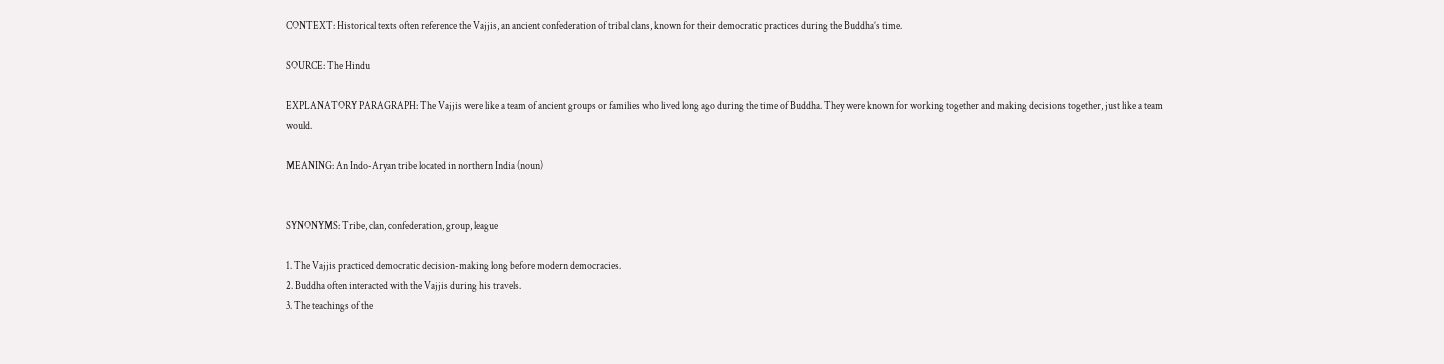CONTEXT: Historical texts often reference the Vajjis, an ancient confederation of tribal clans, known for their democratic practices during the Buddha’s time.

SOURCE: The Hindu

EXPLANATORY PARAGRAPH: The Vajjis were like a team of ancient groups or families who lived long ago during the time of Buddha. They were known for working together and making decisions together, just like a team would.

MEANING: An Indo-Aryan tribe located in northern India (noun)


SYNONYMS: Tribe, clan, confederation, group, league

1. The Vajjis practiced democratic decision-making long before modern democracies.
2. Buddha often interacted with the Vajjis during his travels.
3. The teachings of the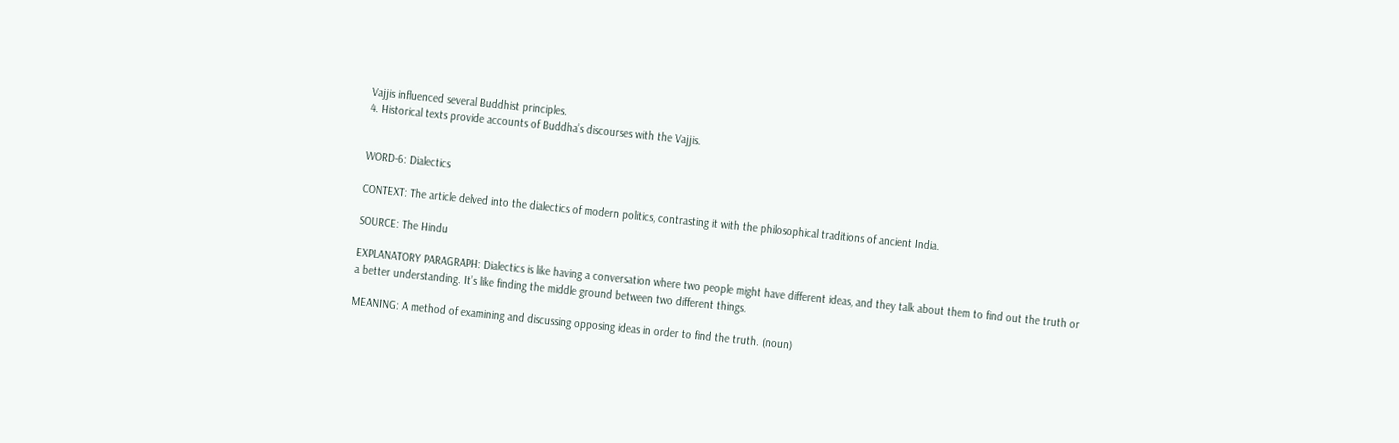Vajjis influenced several Buddhist principles.
4. Historical texts provide accounts of Buddha’s discourses with the Vajjis.


WORD-6: Dialectics

CONTEXT: The article delved into the dialectics of modern politics, contrasting it with the philosophical traditions of ancient India.

SOURCE: The Hindu

EXPLANATORY PARAGRAPH: Dialectics is like having a conversation where two people might have different ideas, and they talk about them to find out the truth or a better understanding. It’s like finding the middle ground between two different things.

MEANING: A method of examining and discussing opposing ideas in order to find the truth. (noun)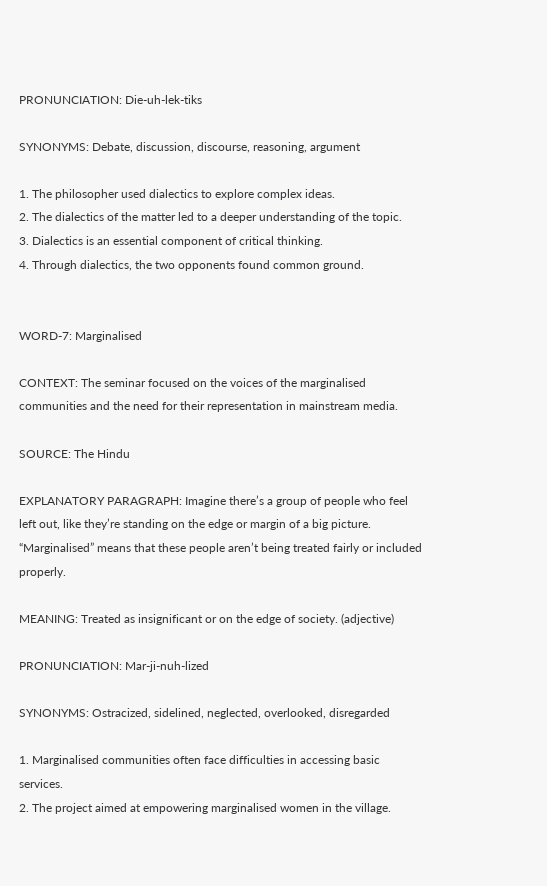PRONUNCIATION: Die-uh-lek-tiks

SYNONYMS: Debate, discussion, discourse, reasoning, argument

1. The philosopher used dialectics to explore complex ideas.
2. The dialectics of the matter led to a deeper understanding of the topic.
3. Dialectics is an essential component of critical thinking.
4. Through dialectics, the two opponents found common ground.


WORD-7: Marginalised

CONTEXT: The seminar focused on the voices of the marginalised communities and the need for their representation in mainstream media.

SOURCE: The Hindu

EXPLANATORY PARAGRAPH: Imagine there’s a group of people who feel left out, like they’re standing on the edge or margin of a big picture. “Marginalised” means that these people aren’t being treated fairly or included properly.

MEANING: Treated as insignificant or on the edge of society. (adjective)

PRONUNCIATION: Mar-ji-nuh-lized

SYNONYMS: Ostracized, sidelined, neglected, overlooked, disregarded

1. Marginalised communities often face difficulties in accessing basic services.
2. The project aimed at empowering marginalised women in the village.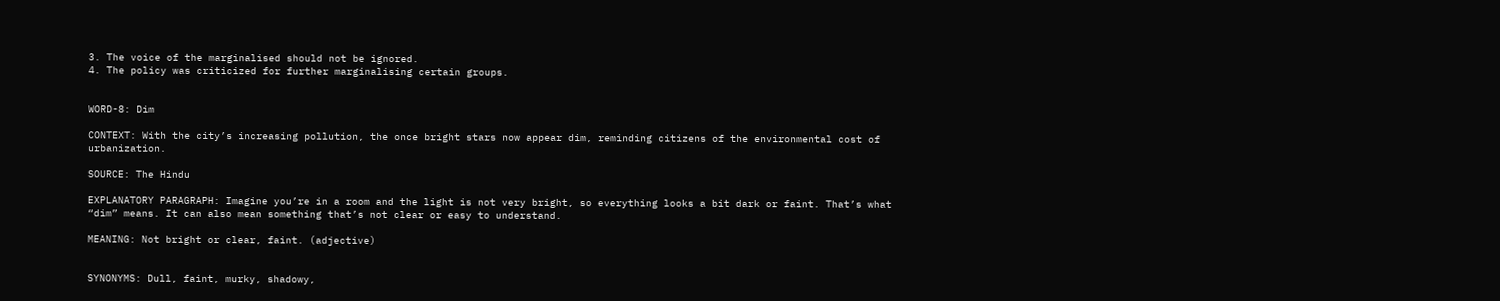3. The voice of the marginalised should not be ignored.
4. The policy was criticized for further marginalising certain groups.


WORD-8: Dim

CONTEXT: With the city’s increasing pollution, the once bright stars now appear dim, reminding citizens of the environmental cost of urbanization.

SOURCE: The Hindu

EXPLANATORY PARAGRAPH: Imagine you’re in a room and the light is not very bright, so everything looks a bit dark or faint. That’s what “dim” means. It can also mean something that’s not clear or easy to understand.

MEANING: Not bright or clear, faint. (adjective)


SYNONYMS: Dull, faint, murky, shadowy,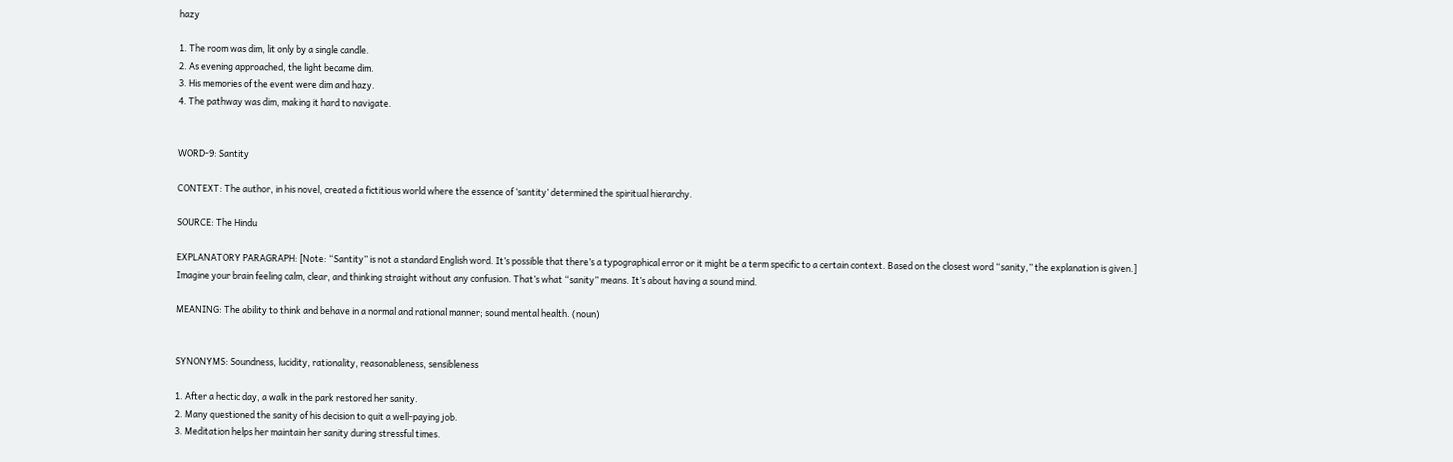hazy

1. The room was dim, lit only by a single candle.
2. As evening approached, the light became dim.
3. His memories of the event were dim and hazy.
4. The pathway was dim, making it hard to navigate.


WORD-9: Santity

CONTEXT: The author, in his novel, created a fictitious world where the essence of ‘santity’ determined the spiritual hierarchy.

SOURCE: The Hindu

EXPLANATORY PARAGRAPH: [Note: “Santity” is not a standard English word. It’s possible that there’s a typographical error or it might be a term specific to a certain context. Based on the closest word “sanity,” the explanation is given.]
Imagine your brain feeling calm, clear, and thinking straight without any confusion. That’s what “sanity” means. It’s about having a sound mind.

MEANING: The ability to think and behave in a normal and rational manner; sound mental health. (noun)


SYNONYMS: Soundness, lucidity, rationality, reasonableness, sensibleness

1. After a hectic day, a walk in the park restored her sanity.
2. Many questioned the sanity of his decision to quit a well-paying job.
3. Meditation helps her maintain her sanity during stressful times.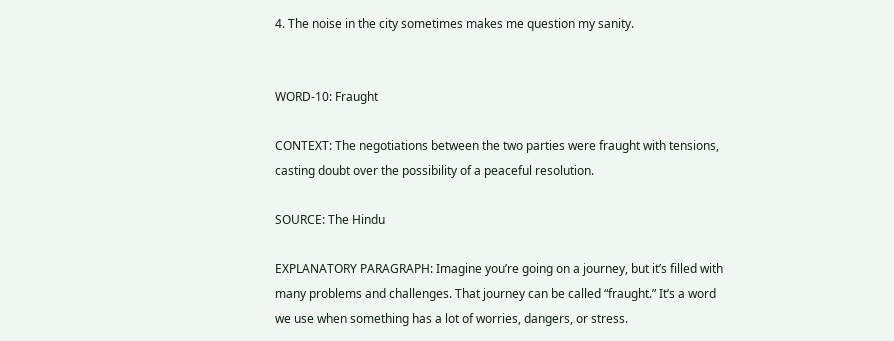4. The noise in the city sometimes makes me question my sanity.


WORD-10: Fraught

CONTEXT: The negotiations between the two parties were fraught with tensions, casting doubt over the possibility of a peaceful resolution.

SOURCE: The Hindu

EXPLANATORY PARAGRAPH: Imagine you’re going on a journey, but it’s filled with many problems and challenges. That journey can be called “fraught.” It’s a word we use when something has a lot of worries, dangers, or stress.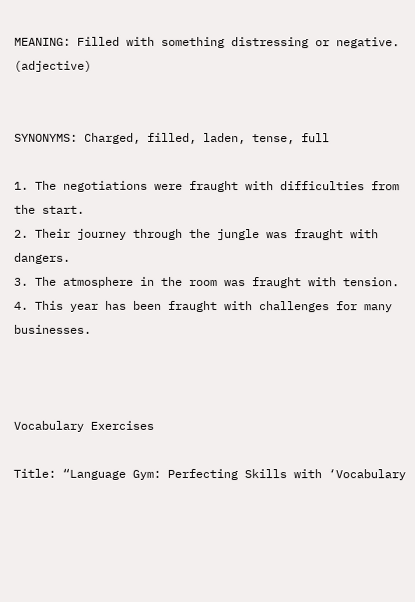MEANING: Filled with something distressing or negative. (adjective)


SYNONYMS: Charged, filled, laden, tense, full

1. The negotiations were fraught with difficulties from the start.
2. Their journey through the jungle was fraught with dangers.
3. The atmosphere in the room was fraught with tension.
4. This year has been fraught with challenges for many businesses.



Vocabulary Exercises

Title: “Language Gym: Perfecting Skills with ‘Vocabulary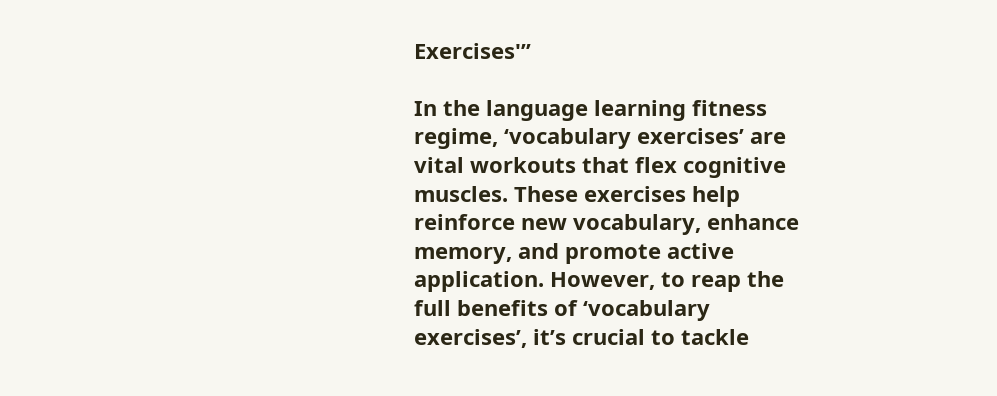Exercises'”

In the language learning fitness regime, ‘vocabulary exercises’ are vital workouts that flex cognitive muscles. These exercises help reinforce new vocabulary, enhance memory, and promote active application. However, to reap the full benefits of ‘vocabulary exercises’, it’s crucial to tackle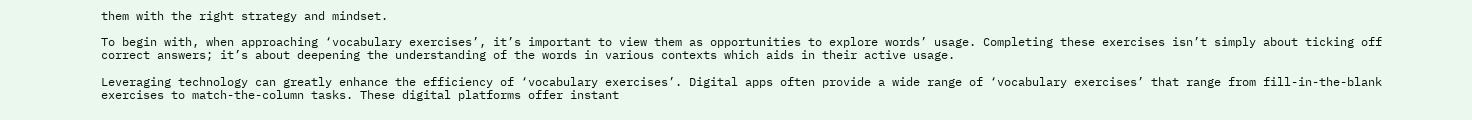them with the right strategy and mindset.

To begin with, when approaching ‘vocabulary exercises’, it’s important to view them as opportunities to explore words’ usage. Completing these exercises isn’t simply about ticking off correct answers; it’s about deepening the understanding of the words in various contexts which aids in their active usage.

Leveraging technology can greatly enhance the efficiency of ‘vocabulary exercises’. Digital apps often provide a wide range of ‘vocabulary exercises’ that range from fill-in-the-blank exercises to match-the-column tasks. These digital platforms offer instant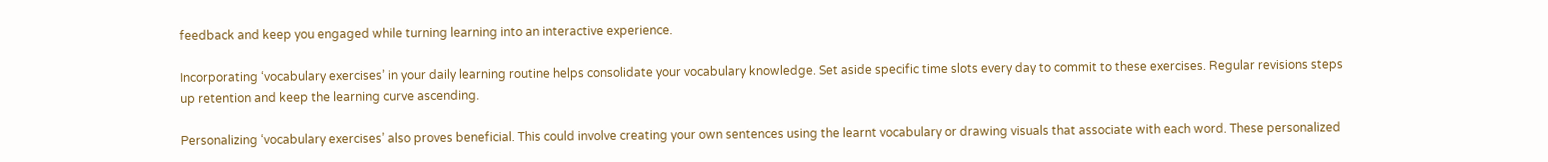feedback and keep you engaged while turning learning into an interactive experience.

Incorporating ‘vocabulary exercises’ in your daily learning routine helps consolidate your vocabulary knowledge. Set aside specific time slots every day to commit to these exercises. Regular revisions steps up retention and keep the learning curve ascending.

Personalizing ‘vocabulary exercises’ also proves beneficial. This could involve creating your own sentences using the learnt vocabulary or drawing visuals that associate with each word. These personalized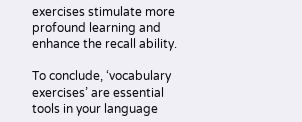exercises stimulate more profound learning and enhance the recall ability.

To conclude, ‘vocabulary exercises’ are essential tools in your language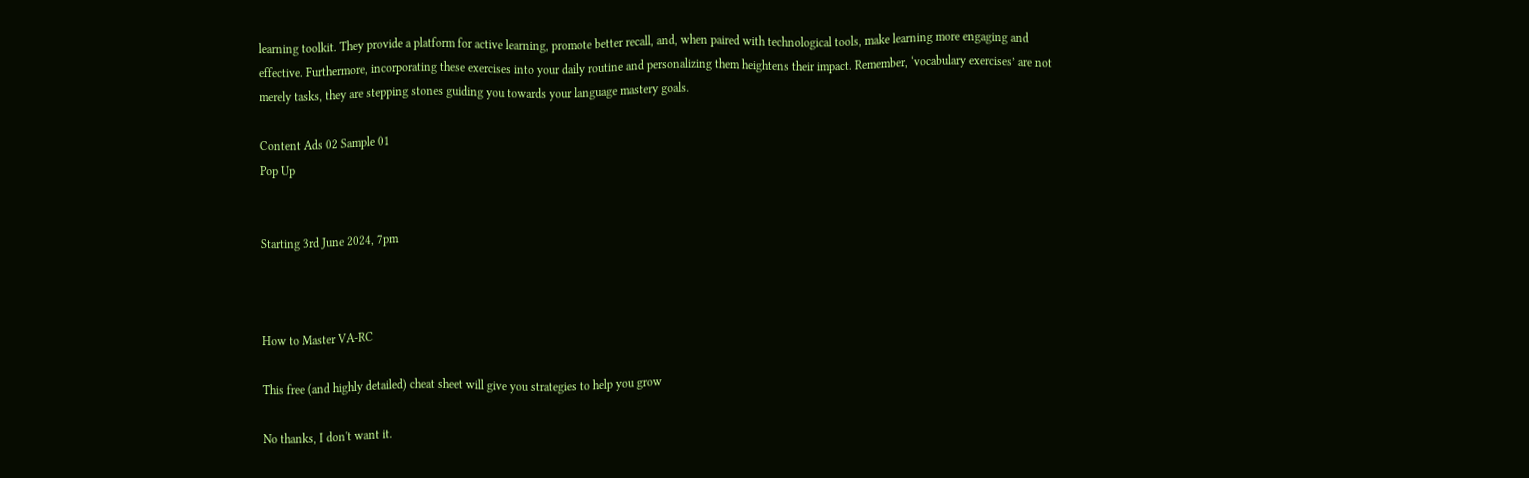learning toolkit. They provide a platform for active learning, promote better recall, and, when paired with technological tools, make learning more engaging and effective. Furthermore, incorporating these exercises into your daily routine and personalizing them heightens their impact. Remember, ‘vocabulary exercises’ are not merely tasks, they are stepping stones guiding you towards your language mastery goals.

Content Ads 02 Sample 01
Pop Up


Starting 3rd June 2024, 7pm



How to Master VA-RC

This free (and highly detailed) cheat sheet will give you strategies to help you grow

No thanks, I don't want it.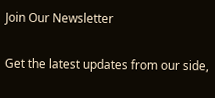Join Our Newsletter

Get the latest updates from our side,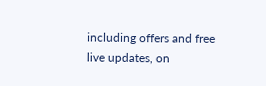including offers and free live updates, on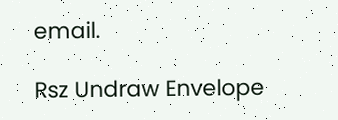email.

Rsz Undraw Envelope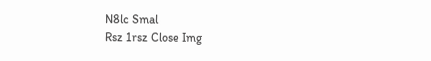N8lc Smal
Rsz 1rsz Close Img